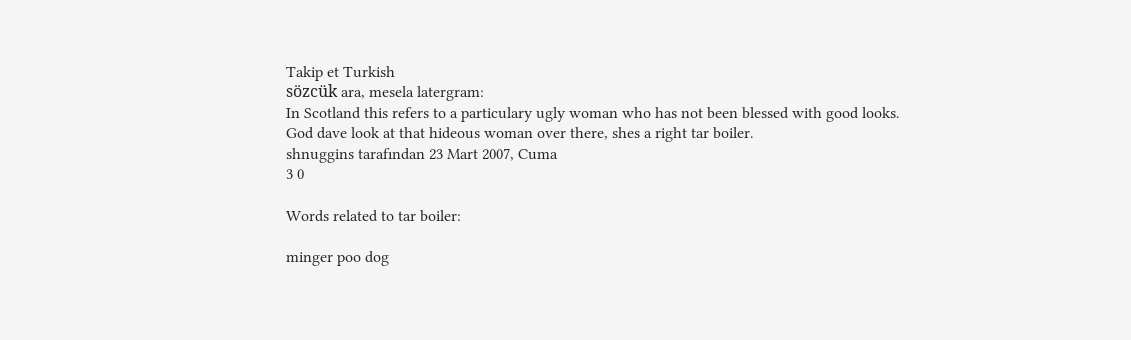Takip et Turkish
sözcük ara, mesela latergram:
In Scotland this refers to a particulary ugly woman who has not been blessed with good looks.
God dave look at that hideous woman over there, shes a right tar boiler.
shnuggins tarafından 23 Mart 2007, Cuma
3 0

Words related to tar boiler:

minger poo dog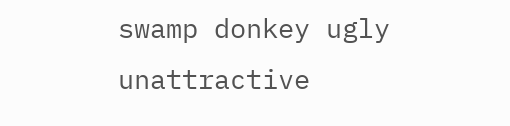swamp donkey ugly unattractive